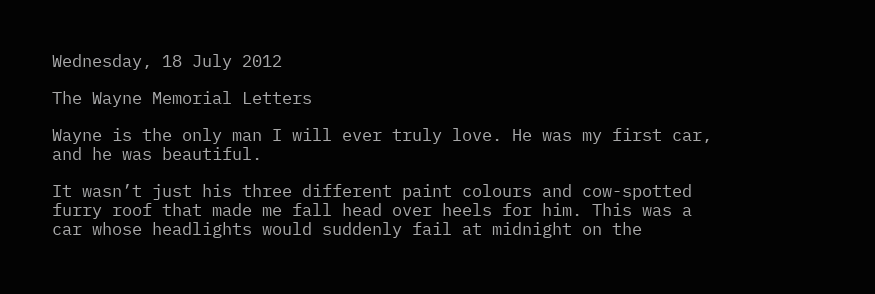Wednesday, 18 July 2012

The Wayne Memorial Letters

Wayne is the only man I will ever truly love. He was my first car, and he was beautiful.

It wasn’t just his three different paint colours and cow-spotted furry roof that made me fall head over heels for him. This was a car whose headlights would suddenly fail at midnight on the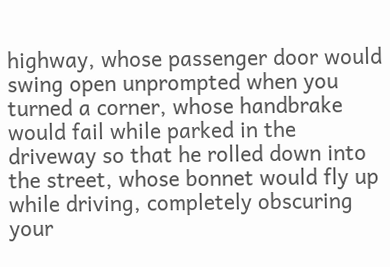highway, whose passenger door would swing open unprompted when you turned a corner, whose handbrake would fail while parked in the driveway so that he rolled down into the street, whose bonnet would fly up while driving, completely obscuring your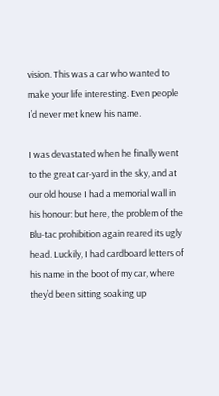vision. This was a car who wanted to make your life interesting. Even people I’d never met knew his name.

I was devastated when he finally went to the great car-yard in the sky, and at our old house I had a memorial wall in his honour: but here, the problem of the Blu-tac prohibition again reared its ugly head. Luckily, I had cardboard letters of his name in the boot of my car, where they’d been sitting soaking up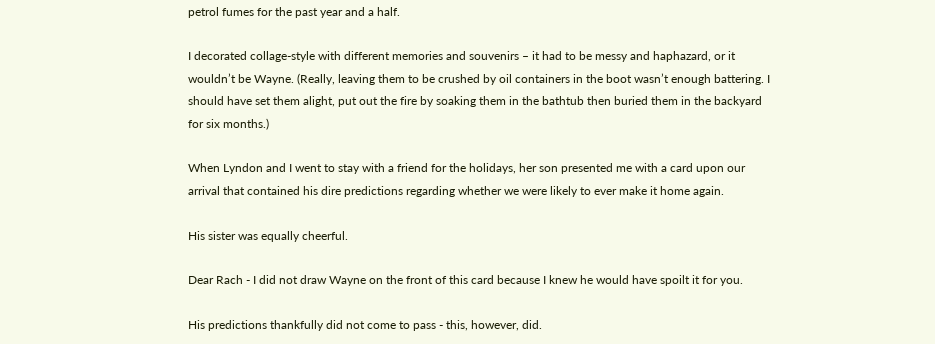petrol fumes for the past year and a half.

I decorated collage-style with different memories and souvenirs – it had to be messy and haphazard, or it wouldn’t be Wayne. (Really, leaving them to be crushed by oil containers in the boot wasn’t enough battering. I should have set them alight, put out the fire by soaking them in the bathtub then buried them in the backyard for six months.)

When Lyndon and I went to stay with a friend for the holidays, her son presented me with a card upon our arrival that contained his dire predictions regarding whether we were likely to ever make it home again.

His sister was equally cheerful.

Dear Rach - I did not draw Wayne on the front of this card because I knew he would have spoilt it for you.

His predictions thankfully did not come to pass - this, however, did.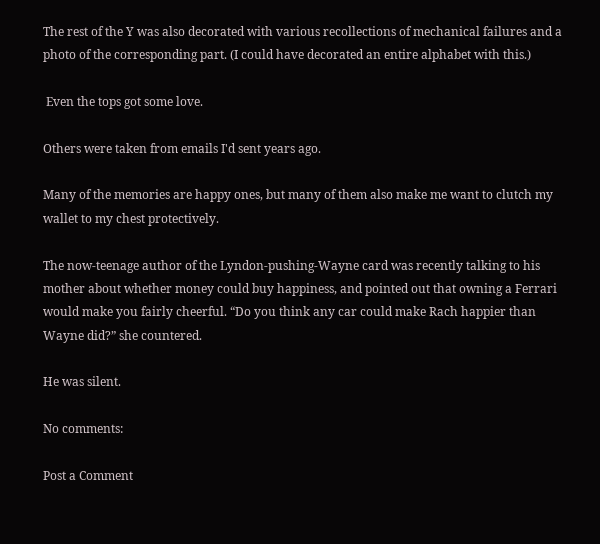The rest of the Y was also decorated with various recollections of mechanical failures and a photo of the corresponding part. (I could have decorated an entire alphabet with this.)

 Even the tops got some love.

Others were taken from emails I'd sent years ago.

Many of the memories are happy ones, but many of them also make me want to clutch my wallet to my chest protectively.

The now-teenage author of the Lyndon-pushing-Wayne card was recently talking to his mother about whether money could buy happiness, and pointed out that owning a Ferrari would make you fairly cheerful. “Do you think any car could make Rach happier than Wayne did?” she countered.

He was silent.

No comments:

Post a Comment